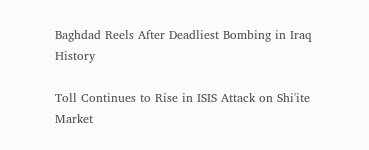Baghdad Reels After Deadliest Bombing in Iraq History

Toll Continues to Rise in ISIS Attack on Shi'ite Market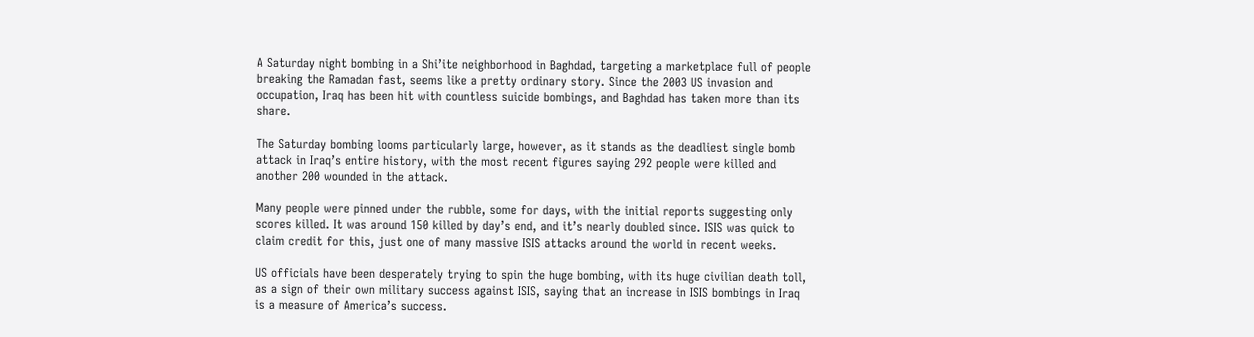A Saturday night bombing in a Shi’ite neighborhood in Baghdad, targeting a marketplace full of people breaking the Ramadan fast, seems like a pretty ordinary story. Since the 2003 US invasion and occupation, Iraq has been hit with countless suicide bombings, and Baghdad has taken more than its share.

The Saturday bombing looms particularly large, however, as it stands as the deadliest single bomb attack in Iraq’s entire history, with the most recent figures saying 292 people were killed and another 200 wounded in the attack.

Many people were pinned under the rubble, some for days, with the initial reports suggesting only scores killed. It was around 150 killed by day’s end, and it’s nearly doubled since. ISIS was quick to claim credit for this, just one of many massive ISIS attacks around the world in recent weeks.

US officials have been desperately trying to spin the huge bombing, with its huge civilian death toll, as a sign of their own military success against ISIS, saying that an increase in ISIS bombings in Iraq is a measure of America’s success.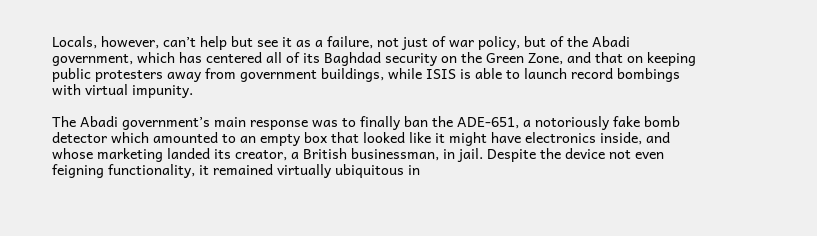Locals, however, can’t help but see it as a failure, not just of war policy, but of the Abadi government, which has centered all of its Baghdad security on the Green Zone, and that on keeping public protesters away from government buildings, while ISIS is able to launch record bombings with virtual impunity.

The Abadi government’s main response was to finally ban the ADE-651, a notoriously fake bomb detector which amounted to an empty box that looked like it might have electronics inside, and whose marketing landed its creator, a British businessman, in jail. Despite the device not even feigning functionality, it remained virtually ubiquitous in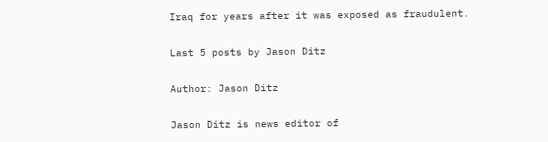Iraq for years after it was exposed as fraudulent.

Last 5 posts by Jason Ditz

Author: Jason Ditz

Jason Ditz is news editor of